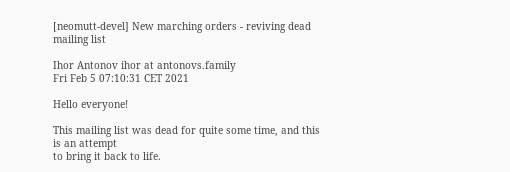[neomutt-devel] New marching orders - reviving dead mailing list

Ihor Antonov ihor at antonovs.family
Fri Feb 5 07:10:31 CET 2021

Hello everyone!

This mailing list was dead for quite some time, and this is an attempt
to bring it back to life.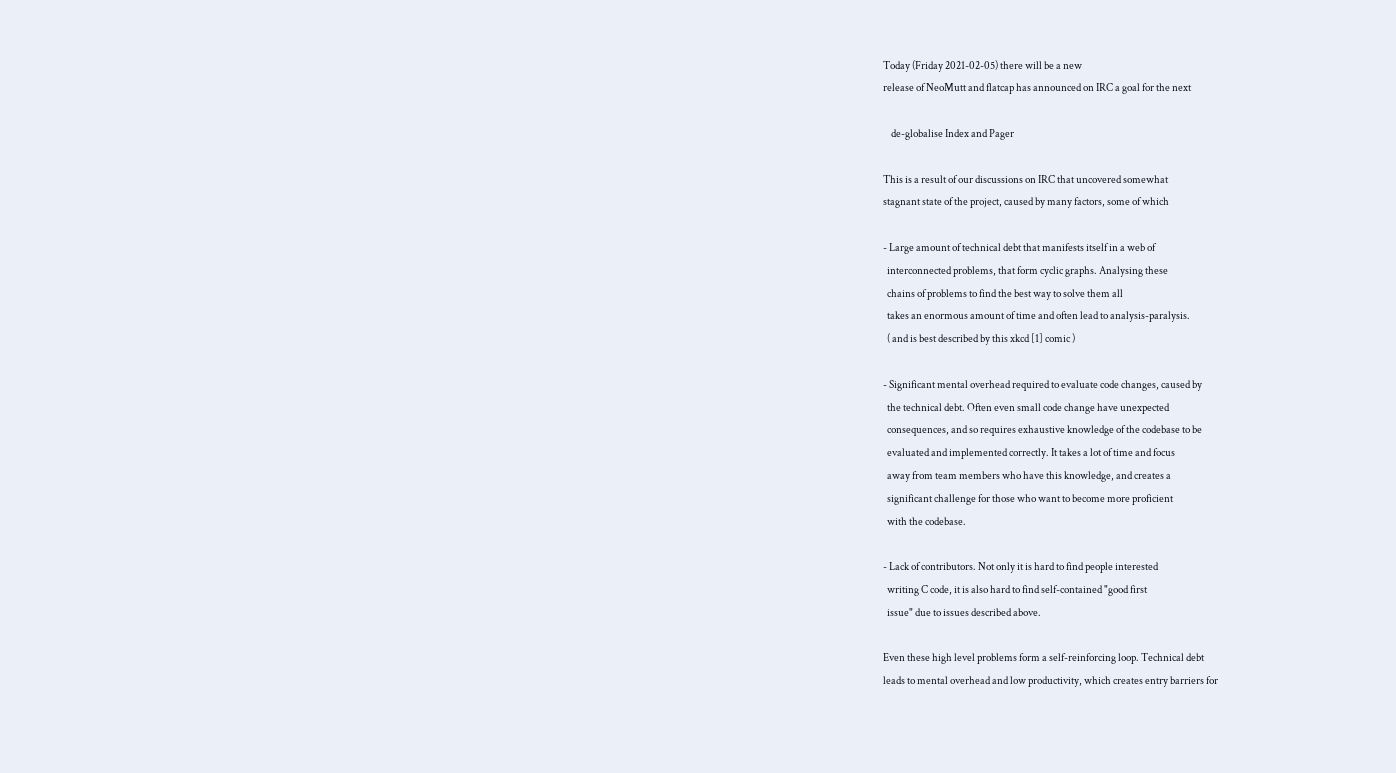Today (Friday 2021-02-05) there will be a new
release of NeoMutt and flatcap has announced on IRC a goal for the next

    de-globalise Index and Pager

This is a result of our discussions on IRC that uncovered somewhat
stagnant state of the project, caused by many factors, some of which

- Large amount of technical debt that manifests itself in a web of
  interconnected problems, that form cyclic graphs. Analysing these
  chains of problems to find the best way to solve them all
  takes an enormous amount of time and often lead to analysis-paralysis.
  ( and is best described by this xkcd [1] comic )

- Significant mental overhead required to evaluate code changes, caused by
  the technical debt. Often even small code change have unexpected
  consequences, and so requires exhaustive knowledge of the codebase to be
  evaluated and implemented correctly. It takes a lot of time and focus
  away from team members who have this knowledge, and creates a
  significant challenge for those who want to become more proficient
  with the codebase.

- Lack of contributors. Not only it is hard to find people interested
  writing C code, it is also hard to find self-contained "good first
  issue" due to issues described above.

Even these high level problems form a self-reinforcing loop. Technical debt
leads to mental overhead and low productivity, which creates entry barriers for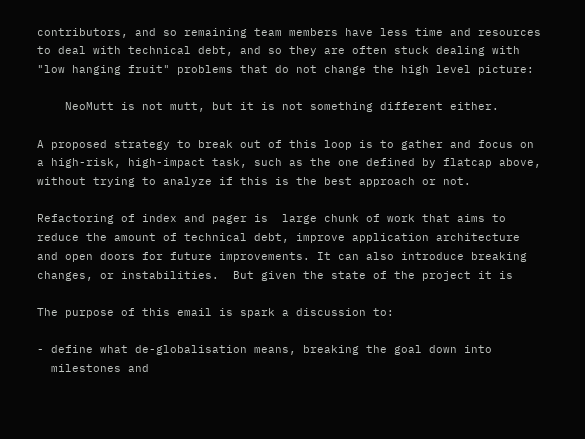contributors, and so remaining team members have less time and resources
to deal with technical debt, and so they are often stuck dealing with
"low hanging fruit" problems that do not change the high level picture:

    NeoMutt is not mutt, but it is not something different either.

A proposed strategy to break out of this loop is to gather and focus on
a high-risk, high-impact task, such as the one defined by flatcap above,
without trying to analyze if this is the best approach or not.

Refactoring of index and pager is  large chunk of work that aims to
reduce the amount of technical debt, improve application architecture
and open doors for future improvements. It can also introduce breaking
changes, or instabilities.  But given the state of the project it is

The purpose of this email is spark a discussion to:

- define what de-globalisation means, breaking the goal down into
  milestones and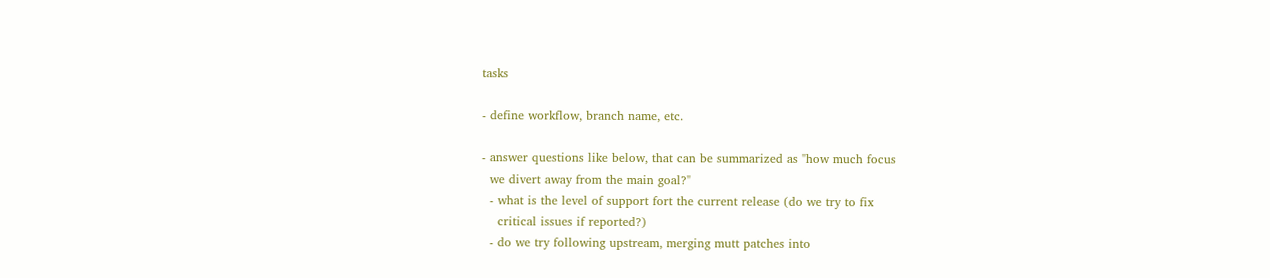tasks

- define workflow, branch name, etc.

- answer questions like below, that can be summarized as "how much focus
  we divert away from the main goal?"
  - what is the level of support fort the current release (do we try to fix
    critical issues if reported?)
  - do we try following upstream, merging mutt patches into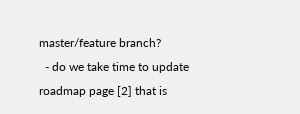master/feature branch?
  - do we take time to update roadmap page [2] that is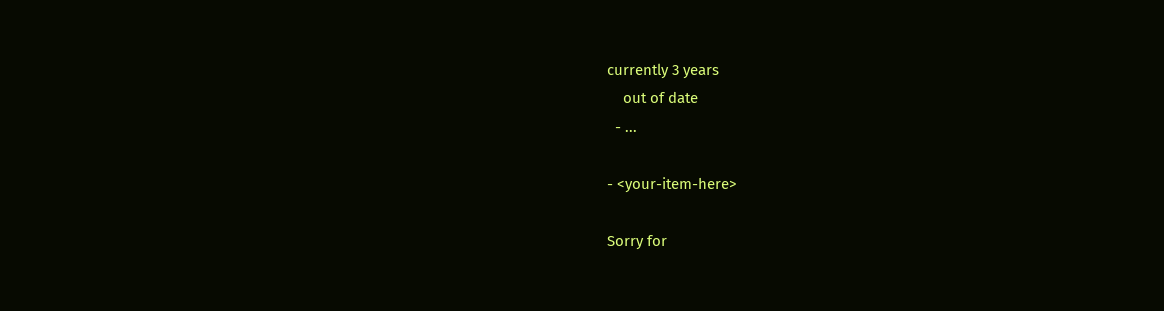currently 3 years
    out of date
  - ...

- <your-item-here>

Sorry for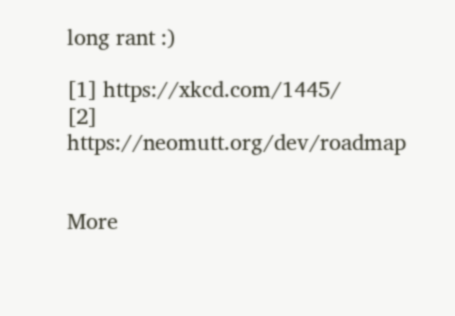long rant :)

[1] https://xkcd.com/1445/
[2] https://neomutt.org/dev/roadmap


More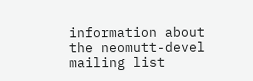information about the neomutt-devel mailing list